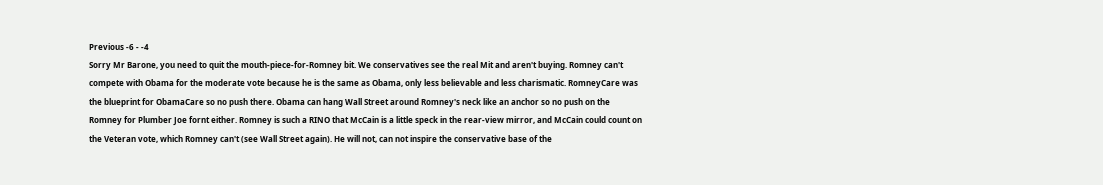Previous -6 - -4
Sorry Mr Barone, you need to quit the mouth-piece-for-Romney bit. We conservatives see the real Mit and aren't buying. Romney can't compete with Obama for the moderate vote because he is the same as Obama, only less believable and less charismatic. RomneyCare was the blueprint for ObamaCare so no push there. Obama can hang Wall Street around Romney's neck like an anchor so no push on the Romney for Plumber Joe fornt either. Romney is such a RINO that McCain is a little speck in the rear-view mirror, and McCain could count on the Veteran vote, which Romney can't (see Wall Street again). He will not, can not inspire the conservative base of the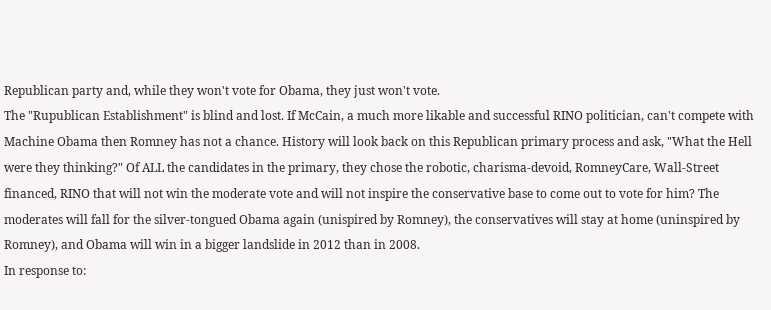Republican party and, while they won't vote for Obama, they just won't vote.
The "Rupublican Establishment" is blind and lost. If McCain, a much more likable and successful RINO politician, can't compete with Machine Obama then Romney has not a chance. History will look back on this Republican primary process and ask, "What the Hell were they thinking?" Of ALL the candidates in the primary, they chose the robotic, charisma-devoid, RomneyCare, Wall-Street financed, RINO that will not win the moderate vote and will not inspire the conservative base to come out to vote for him? The moderates will fall for the silver-tongued Obama again (unispired by Romney), the conservatives will stay at home (uninspired by Romney), and Obama will win in a bigger landslide in 2012 than in 2008.
In response to: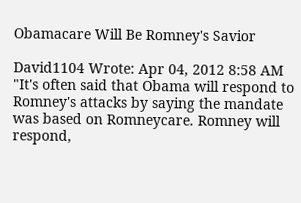Obamacare Will Be Romney's Savior

David1104 Wrote: Apr 04, 2012 8:58 AM
"It's often said that Obama will respond to Romney's attacks by saying the mandate was based on Romneycare. Romney will respond,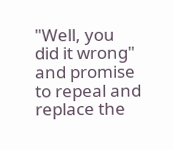"Well, you did it wrong" and promise to repeal and replace the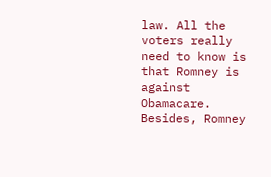law. All the voters really need to know is that Romney is against Obamacare. Besides, Romney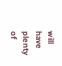will have plenty of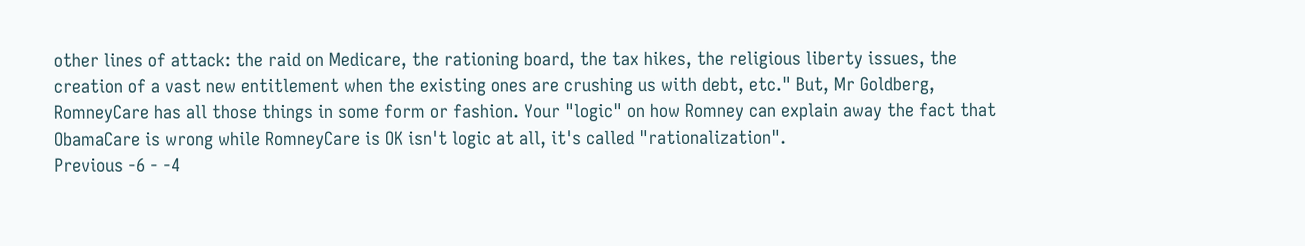other lines of attack: the raid on Medicare, the rationing board, the tax hikes, the religious liberty issues, the creation of a vast new entitlement when the existing ones are crushing us with debt, etc." But, Mr Goldberg, RomneyCare has all those things in some form or fashion. Your "logic" on how Romney can explain away the fact that ObamaCare is wrong while RomneyCare is OK isn't logic at all, it's called "rationalization".
Previous -6 - -4